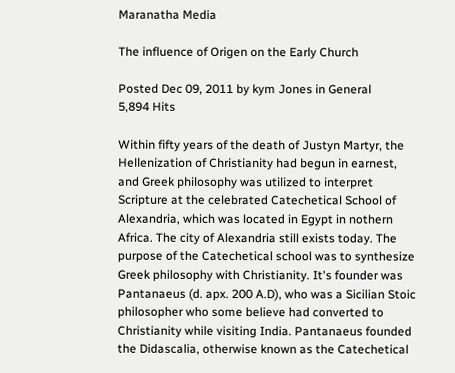Maranatha Media

The influence of Origen on the Early Church

Posted Dec 09, 2011 by kym Jones in General
5,894 Hits

Within fifty years of the death of Justyn Martyr, the Hellenization of Christianity had begun in earnest, and Greek philosophy was utilized to interpret Scripture at the celebrated Catechetical School of Alexandria, which was located in Egypt in nothern Africa. The city of Alexandria still exists today. The purpose of the Catechetical school was to synthesize Greek philosophy with Christianity. It's founder was Pantanaeus (d. apx. 200 A.D), who was a Sicilian Stoic philosopher who some believe had converted to Christianity while visiting India. Pantanaeus founded the Didascalia, otherwise known as the Catechetical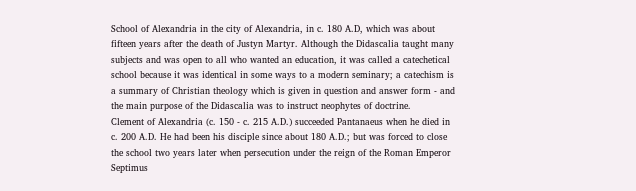School of Alexandria in the city of Alexandria, in c. 180 A.D, which was about fifteen years after the death of Justyn Martyr. Although the Didascalia taught many subjects and was open to all who wanted an education, it was called a catechetical school because it was identical in some ways to a modern seminary; a catechism is a summary of Christian theology which is given in question and answer form - and the main purpose of the Didascalia was to instruct neophytes of doctrine.
Clement of Alexandria (c. 150 - c. 215 A.D.) succeeded Pantanaeus when he died in c. 200 A.D. He had been his disciple since about 180 A.D.; but was forced to close the school two years later when persecution under the reign of the Roman Emperor Septimus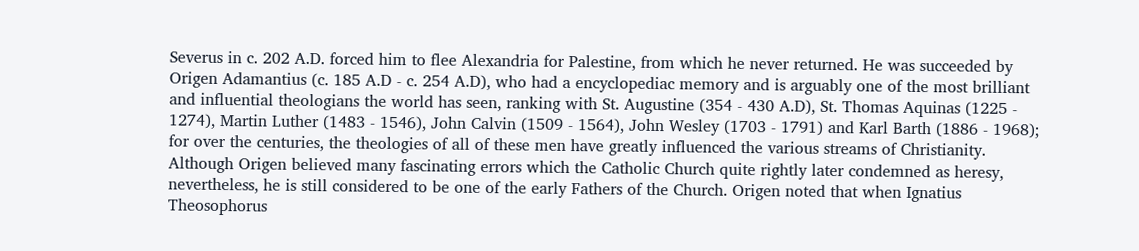Severus in c. 202 A.D. forced him to flee Alexandria for Palestine, from which he never returned. He was succeeded by Origen Adamantius (c. 185 A.D - c. 254 A.D), who had a encyclopediac memory and is arguably one of the most brilliant and influential theologians the world has seen, ranking with St. Augustine (354 - 430 A.D), St. Thomas Aquinas (1225 - 1274), Martin Luther (1483 - 1546), John Calvin (1509 - 1564), John Wesley (1703 - 1791) and Karl Barth (1886 - 1968); for over the centuries, the theologies of all of these men have greatly influenced the various streams of Christianity.
Although Origen believed many fascinating errors which the Catholic Church quite rightly later condemned as heresy, nevertheless, he is still considered to be one of the early Fathers of the Church. Origen noted that when Ignatius Theosophorus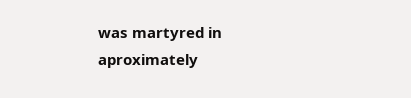was martyred in aproximately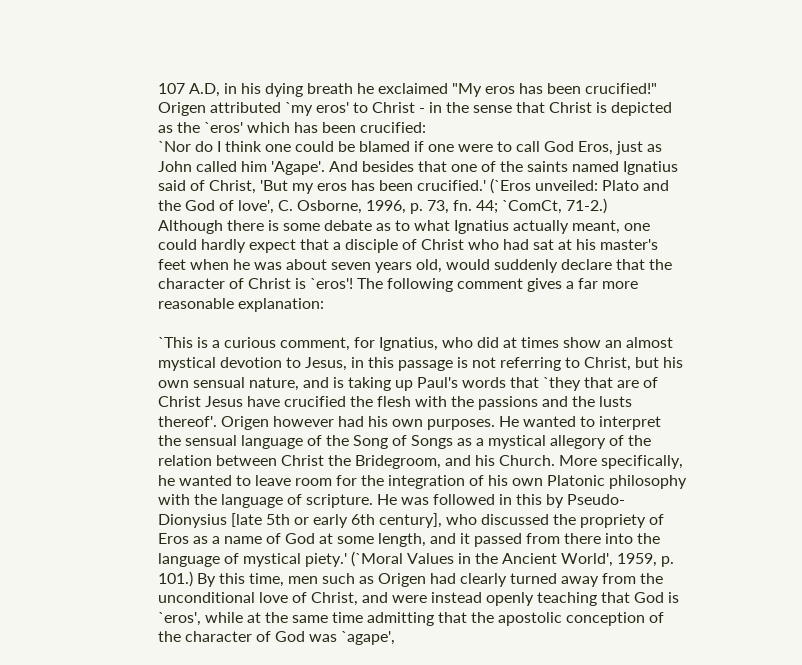107 A.D, in his dying breath he exclaimed "My eros has been crucified!" Origen attributed `my eros' to Christ - in the sense that Christ is depicted as the `eros' which has been crucified:
`Nor do I think one could be blamed if one were to call God Eros, just as John called him 'Agape'. And besides that one of the saints named Ignatius said of Christ, 'But my eros has been crucified.' (`Eros unveiled: Plato and the God of love', C. Osborne, 1996, p. 73, fn. 44; `ComCt, 71-2.)
Although there is some debate as to what Ignatius actually meant, one could hardly expect that a disciple of Christ who had sat at his master's feet when he was about seven years old, would suddenly declare that the character of Christ is `eros'! The following comment gives a far more reasonable explanation:

`This is a curious comment, for Ignatius, who did at times show an almost mystical devotion to Jesus, in this passage is not referring to Christ, but his own sensual nature, and is taking up Paul's words that `they that are of Christ Jesus have crucified the flesh with the passions and the lusts thereof'. Origen however had his own purposes. He wanted to interpret the sensual language of the Song of Songs as a mystical allegory of the relation between Christ the Bridegroom, and his Church. More specifically, he wanted to leave room for the integration of his own Platonic philosophy with the language of scripture. He was followed in this by Pseudo-Dionysius [late 5th or early 6th century], who discussed the propriety of Eros as a name of God at some length, and it passed from there into the language of mystical piety.' (`Moral Values in the Ancient World', 1959, p. 101.) By this time, men such as Origen had clearly turned away from the unconditional love of Christ, and were instead openly teaching that God is `eros', while at the same time admitting that the apostolic conception of the character of God was `agape',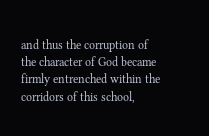and thus the corruption of the character of God became firmly entrenched within the corridors of this school,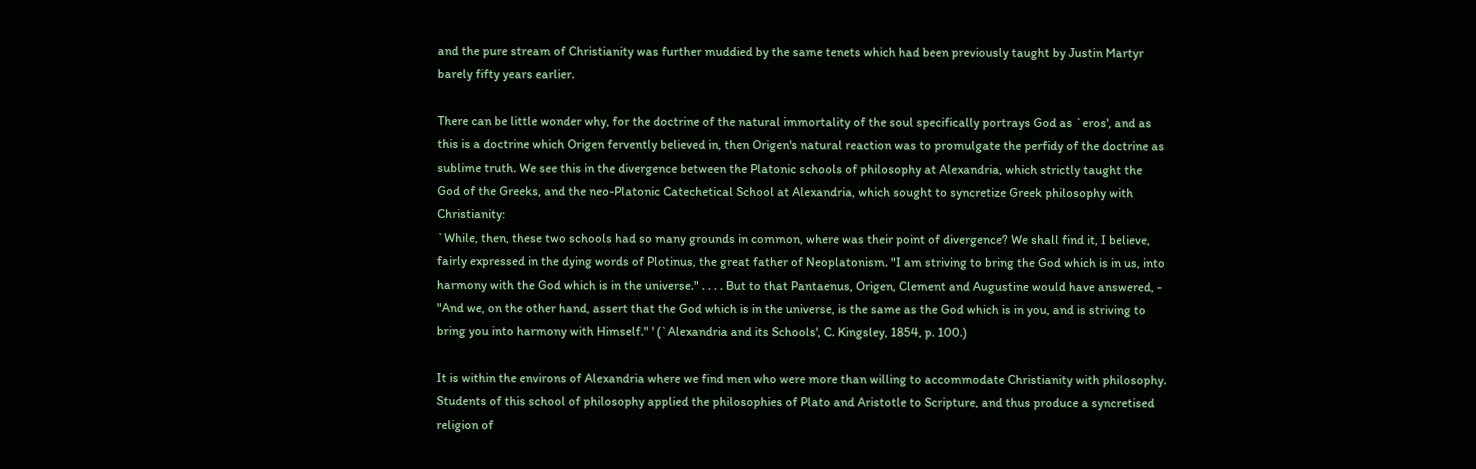and the pure stream of Christianity was further muddied by the same tenets which had been previously taught by Justin Martyr barely fifty years earlier.

There can be little wonder why, for the doctrine of the natural immortality of the soul specifically portrays God as `eros', and as this is a doctrine which Origen fervently believed in, then Origen's natural reaction was to promulgate the perfidy of the doctrine as sublime truth. We see this in the divergence between the Platonic schools of philosophy at Alexandria, which strictly taught the God of the Greeks, and the neo-Platonic Catechetical School at Alexandria, which sought to syncretize Greek philosophy with Christianity:
`While, then, these two schools had so many grounds in common, where was their point of divergence? We shall find it, I believe, fairly expressed in the dying words of Plotinus, the great father of Neoplatonism. "I am striving to bring the God which is in us, into harmony with the God which is in the universe." . . . . But to that Pantaenus, Origen, Clement and Augustine would have answered, - "And we, on the other hand, assert that the God which is in the universe, is the same as the God which is in you, and is striving to bring you into harmony with Himself." ' (`Alexandria and its Schools', C. Kingsley, 1854, p. 100.)

It is within the environs of Alexandria where we find men who were more than willing to accommodate Christianity with philosophy. Students of this school of philosophy applied the philosophies of Plato and Aristotle to Scripture, and thus produce a syncretised religion of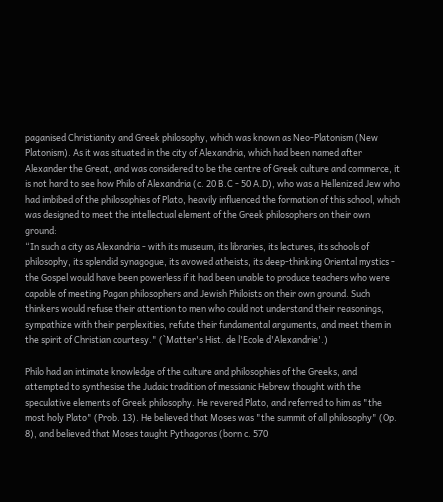paganised Christianity and Greek philosophy, which was known as Neo-Platonism (New Platonism). As it was situated in the city of Alexandria, which had been named after Alexander the Great, and was considered to be the centre of Greek culture and commerce, it is not hard to see how Philo of Alexandria (c. 20 B.C - 50 A.D), who was a Hellenized Jew who had imbibed of the philosophies of Plato, heavily influenced the formation of this school, which was designed to meet the intellectual element of the Greek philosophers on their own ground:
“In such a city as Alexandria - with its museum, its libraries, its lectures, its schools of philosophy, its splendid synagogue, its avowed atheists, its deep-thinking Oriental mystics - the Gospel would have been powerless if it had been unable to produce teachers who were capable of meeting Pagan philosophers and Jewish Philoists on their own ground. Such thinkers would refuse their attention to men who could not understand their reasonings, sympathize with their perplexities, refute their fundamental arguments, and meet them in the spirit of Christian courtesy." (`Matter's Hist. de l'Ecole d'Alexandrie'.)

Philo had an intimate knowledge of the culture and philosophies of the Greeks, and attempted to synthesise the Judaic tradition of messianic Hebrew thought with the speculative elements of Greek philosophy. He revered Plato, and referred to him as "the most holy Plato" (Prob. 13). He believed that Moses was "the summit of all philosophy" (Op. 8), and believed that Moses taught Pythagoras (born c. 570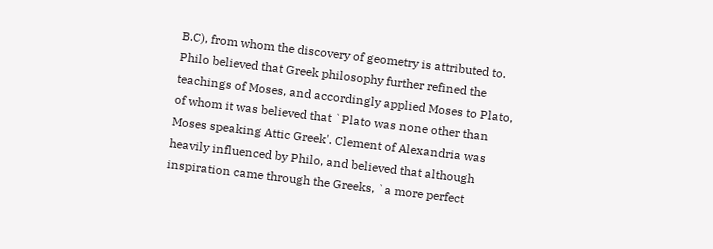B.C), from whom the discovery of geometry is attributed to. Philo believed that Greek philosophy further refined the teachings of Moses, and accordingly applied Moses to Plato, of whom it was believed that `Plato was none other than Moses speaking Attic Greek'. Clement of Alexandria was heavily influenced by Philo, and believed that although inspiration came through the Greeks, `a more perfect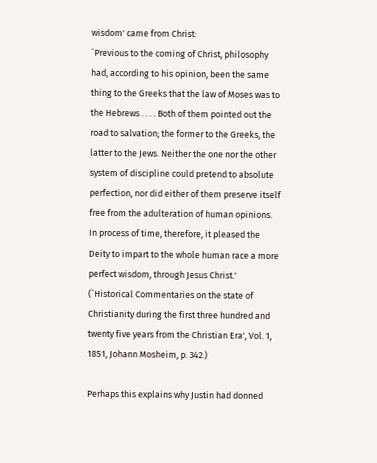wisdom' came from Christ:
`Previous to the coming of Christ, philosophy had, according to his opinion, been the same thing to the Greeks that the law of Moses was to the Hebrews . . . . Both of them pointed out the road to salvation; the former to the Greeks, the latter to the Jews. Neither the one nor the other system of discipline could pretend to absolute perfection, nor did either of them preserve itself free from the adulteration of human opinions. In process of time, therefore, it pleased the Deity to impart to the whole human race a more perfect wisdom, through Jesus Christ.' (`Historical Commentaries on the state of Christianity during the first three hundred and twenty five years from the Christian Era', Vol. 1, 1851, Johann Mosheim, p. 342.)

Perhaps this explains why Justin had donned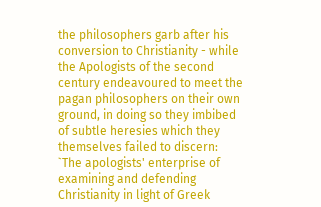the philosophers garb after his conversion to Christianity - while the Apologists of the second century endeavoured to meet the pagan philosophers on their own ground, in doing so they imbibed of subtle heresies which they themselves failed to discern:
`The apologists' enterprise of examining and defending Christianity in light of Greek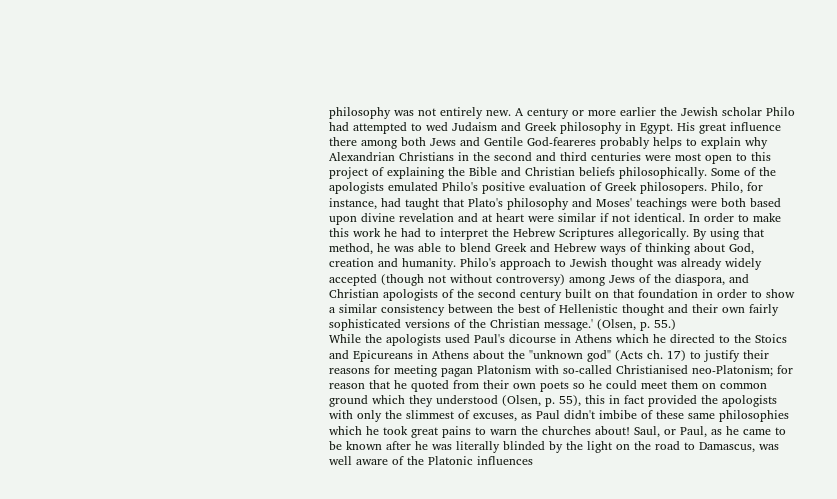philosophy was not entirely new. A century or more earlier the Jewish scholar Philo had attempted to wed Judaism and Greek philosophy in Egypt. His great influence there among both Jews and Gentile God-feareres probably helps to explain why Alexandrian Christians in the second and third centuries were most open to this project of explaining the Bible and Christian beliefs philosophically. Some of the apologists emulated Philo's positive evaluation of Greek philosopers. Philo, for instance, had taught that Plato's philosophy and Moses' teachings were both based upon divine revelation and at heart were similar if not identical. In order to make this work he had to interpret the Hebrew Scriptures allegorically. By using that method, he was able to blend Greek and Hebrew ways of thinking about God, creation and humanity. Philo's approach to Jewish thought was already widely accepted (though not without controversy) among Jews of the diaspora, and Christian apologists of the second century built on that foundation in order to show a similar consistency between the best of Hellenistic thought and their own fairly sophisticated versions of the Christian message.' (Olsen, p. 55.)
While the apologists used Paul's dicourse in Athens which he directed to the Stoics and Epicureans in Athens about the "unknown god" (Acts ch. 17) to justify their reasons for meeting pagan Platonism with so-called Christianised neo-Platonism; for reason that he quoted from their own poets so he could meet them on common ground which they understood (Olsen, p. 55), this in fact provided the apologists with only the slimmest of excuses, as Paul didn't imbibe of these same philosophies which he took great pains to warn the churches about! Saul, or Paul, as he came to be known after he was literally blinded by the light on the road to Damascus, was well aware of the Platonic influences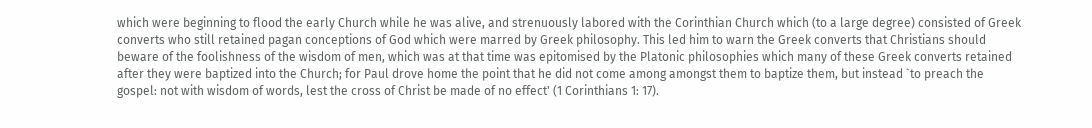which were beginning to flood the early Church while he was alive, and strenuously labored with the Corinthian Church which (to a large degree) consisted of Greek converts who still retained pagan conceptions of God which were marred by Greek philosophy. This led him to warn the Greek converts that Christians should beware of the foolishness of the wisdom of men, which was at that time was epitomised by the Platonic philosophies which many of these Greek converts retained after they were baptized into the Church; for Paul drove home the point that he did not come among amongst them to baptize them, but instead `to preach the gospel: not with wisdom of words, lest the cross of Christ be made of no effect' (1 Corinthians 1: 17).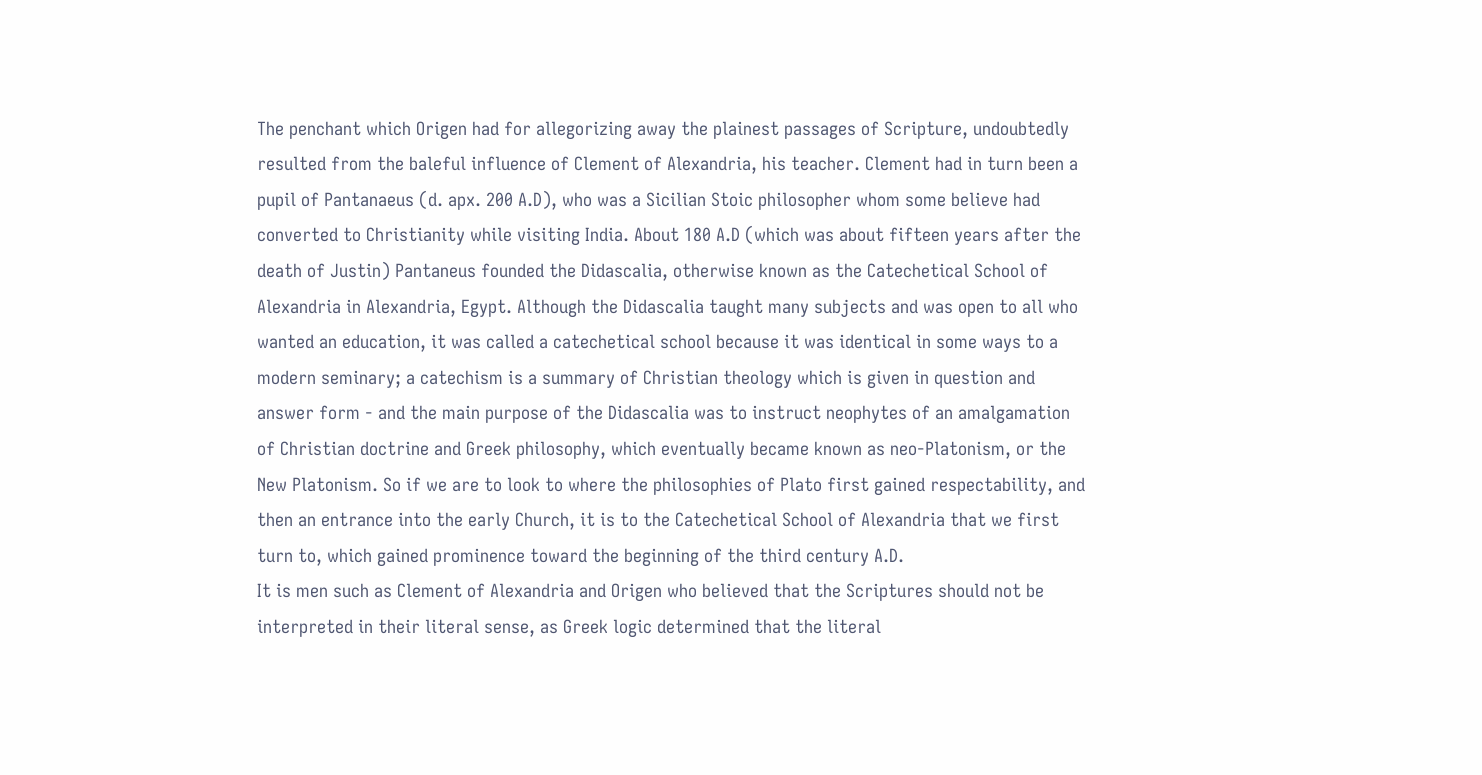The penchant which Origen had for allegorizing away the plainest passages of Scripture, undoubtedly resulted from the baleful influence of Clement of Alexandria, his teacher. Clement had in turn been a pupil of Pantanaeus (d. apx. 200 A.D), who was a Sicilian Stoic philosopher whom some believe had converted to Christianity while visiting India. About 180 A.D (which was about fifteen years after the death of Justin) Pantaneus founded the Didascalia, otherwise known as the Catechetical School of Alexandria in Alexandria, Egypt. Although the Didascalia taught many subjects and was open to all who wanted an education, it was called a catechetical school because it was identical in some ways to a modern seminary; a catechism is a summary of Christian theology which is given in question and answer form - and the main purpose of the Didascalia was to instruct neophytes of an amalgamation of Christian doctrine and Greek philosophy, which eventually became known as neo-Platonism, or the New Platonism. So if we are to look to where the philosophies of Plato first gained respectability, and then an entrance into the early Church, it is to the Catechetical School of Alexandria that we first turn to, which gained prominence toward the beginning of the third century A.D.
It is men such as Clement of Alexandria and Origen who believed that the Scriptures should not be interpreted in their literal sense, as Greek logic determined that the literal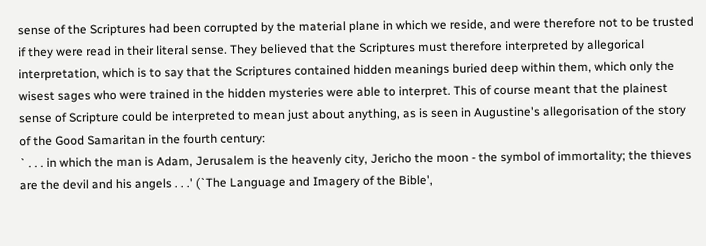sense of the Scriptures had been corrupted by the material plane in which we reside, and were therefore not to be trusted if they were read in their literal sense. They believed that the Scriptures must therefore interpreted by allegorical interpretation, which is to say that the Scriptures contained hidden meanings buried deep within them, which only the wisest sages who were trained in the hidden mysteries were able to interpret. This of course meant that the plainest sense of Scripture could be interpreted to mean just about anything, as is seen in Augustine's allegorisation of the story of the Good Samaritan in the fourth century:
` . . . in which the man is Adam, Jerusalem is the heavenly city, Jericho the moon - the symbol of immortality; the thieves are the devil and his angels . . .' (`The Language and Imagery of the Bible',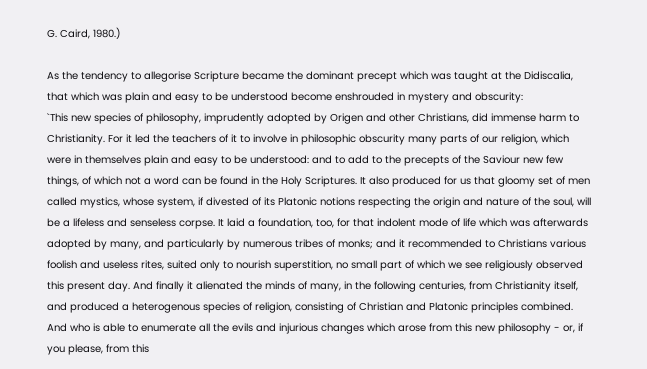G. Caird, 1980.)

As the tendency to allegorise Scripture became the dominant precept which was taught at the Didiscalia, that which was plain and easy to be understood become enshrouded in mystery and obscurity:
`This new species of philosophy, imprudently adopted by Origen and other Christians, did immense harm to Christianity. For it led the teachers of it to involve in philosophic obscurity many parts of our religion, which were in themselves plain and easy to be understood: and to add to the precepts of the Saviour new few things, of which not a word can be found in the Holy Scriptures. It also produced for us that gloomy set of men called mystics, whose system, if divested of its Platonic notions respecting the origin and nature of the soul, will be a lifeless and senseless corpse. It laid a foundation, too, for that indolent mode of life which was afterwards adopted by many, and particularly by numerous tribes of monks; and it recommended to Christians various foolish and useless rites, suited only to nourish superstition, no small part of which we see religiously observed this present day. And finally it alienated the minds of many, in the following centuries, from Christianity itself, and produced a heterogenous species of religion, consisting of Christian and Platonic principles combined. And who is able to enumerate all the evils and injurious changes which arose from this new philosophy - or, if you please, from this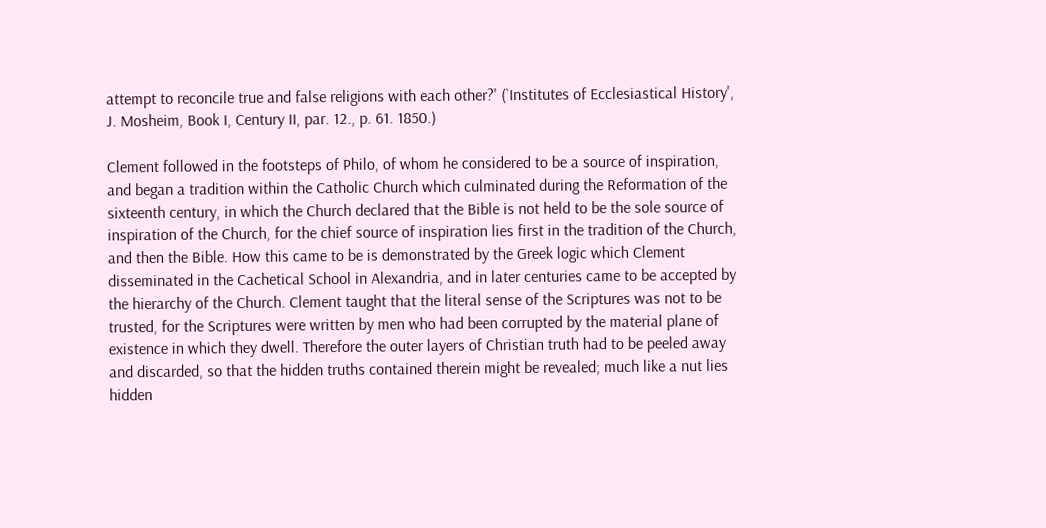attempt to reconcile true and false religions with each other?' (`Institutes of Ecclesiastical History', J. Mosheim, Book I, Century II, par. 12., p. 61. 1850.)

Clement followed in the footsteps of Philo, of whom he considered to be a source of inspiration, and began a tradition within the Catholic Church which culminated during the Reformation of the sixteenth century, in which the Church declared that the Bible is not held to be the sole source of inspiration of the Church, for the chief source of inspiration lies first in the tradition of the Church, and then the Bible. How this came to be is demonstrated by the Greek logic which Clement disseminated in the Cachetical School in Alexandria, and in later centuries came to be accepted by the hierarchy of the Church. Clement taught that the literal sense of the Scriptures was not to be trusted, for the Scriptures were written by men who had been corrupted by the material plane of existence in which they dwell. Therefore the outer layers of Christian truth had to be peeled away and discarded, so that the hidden truths contained therein might be revealed; much like a nut lies hidden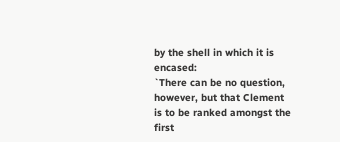by the shell in which it is encased:
`There can be no question, however, but that Clement is to be ranked amongst the first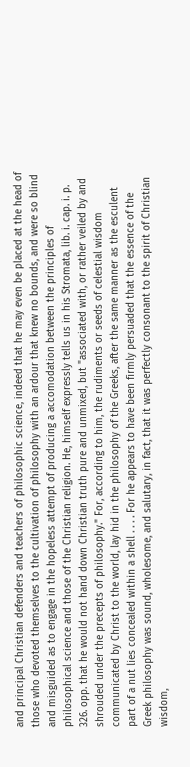and principal Christian defenders and teachers of philosophic science, indeed that he may even be placed at the head of those who devoted themselves to the cultivation of philosophy with an ardour that knew no bounds, and were so blind and misguided as to engage in the hopeless attempt of producing a accomodation between the principles of philosophical science and those of the Christian religion. He, himself expressly tells us in his Stromata, lib. i. cap. i. p. 326. opp. that he would not hand down Christian truth pure and unmixed, but "associated with, or rather veiled by and shrouded under the precepts of philosophy." For, according to him, the rudiments or seeds of celestial wisdom communicated by Christ to the world, lay hid in the philosophy of the Greeks, after the same manner as the esculent part of a nut lies concealed within a shell . . . . For he appears to have been firmly persuaded that the essence of the Greek philosophy was sound, wholesome, and salutary, in fact, that it was perfectly consonant to the spirit of Christian wisdom,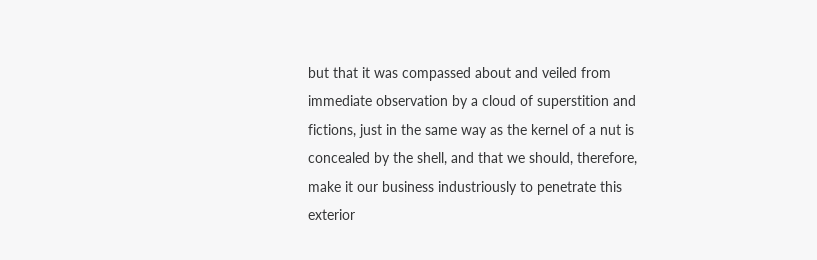but that it was compassed about and veiled from immediate observation by a cloud of superstition and fictions, just in the same way as the kernel of a nut is concealed by the shell, and that we should, therefore, make it our business industriously to penetrate this exterior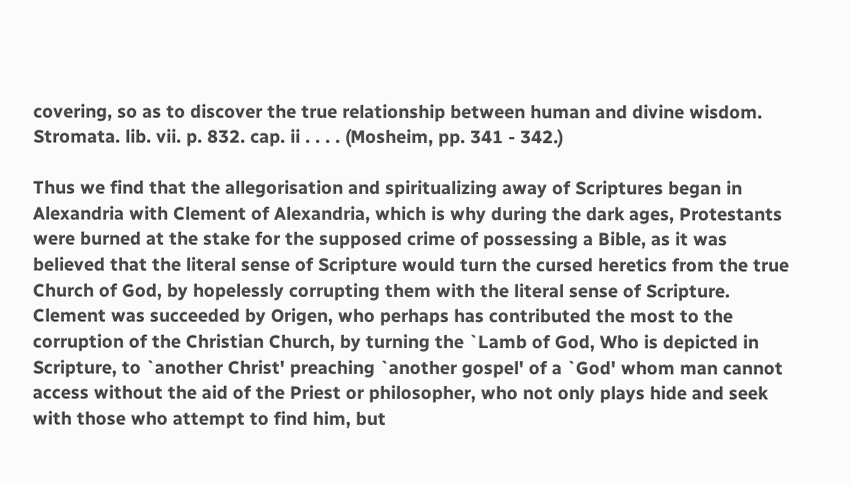covering, so as to discover the true relationship between human and divine wisdom. Stromata. lib. vii. p. 832. cap. ii . . . . (Mosheim, pp. 341 - 342.)

Thus we find that the allegorisation and spiritualizing away of Scriptures began in Alexandria with Clement of Alexandria, which is why during the dark ages, Protestants were burned at the stake for the supposed crime of possessing a Bible, as it was believed that the literal sense of Scripture would turn the cursed heretics from the true Church of God, by hopelessly corrupting them with the literal sense of Scripture. Clement was succeeded by Origen, who perhaps has contributed the most to the corruption of the Christian Church, by turning the `Lamb of God, Who is depicted in Scripture, to `another Christ' preaching `another gospel' of a `God' whom man cannot access without the aid of the Priest or philosopher, who not only plays hide and seek with those who attempt to find him, but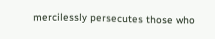mercilessly persecutes those who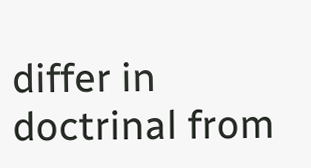differ in doctrinal from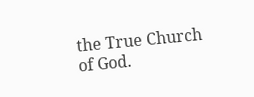the True Church of God.